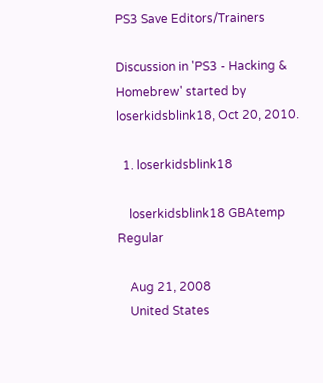PS3 Save Editors/Trainers

Discussion in 'PS3 - Hacking & Homebrew' started by loserkidsblink18, Oct 20, 2010.

  1. loserkidsblink18

    loserkidsblink18 GBAtemp Regular

    Aug 21, 2008
    United States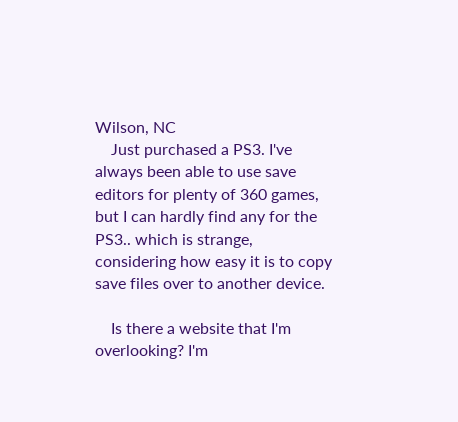Wilson, NC
    Just purchased a PS3. I've always been able to use save editors for plenty of 360 games, but I can hardly find any for the PS3.. which is strange, considering how easy it is to copy save files over to another device.

    Is there a website that I'm overlooking? I'm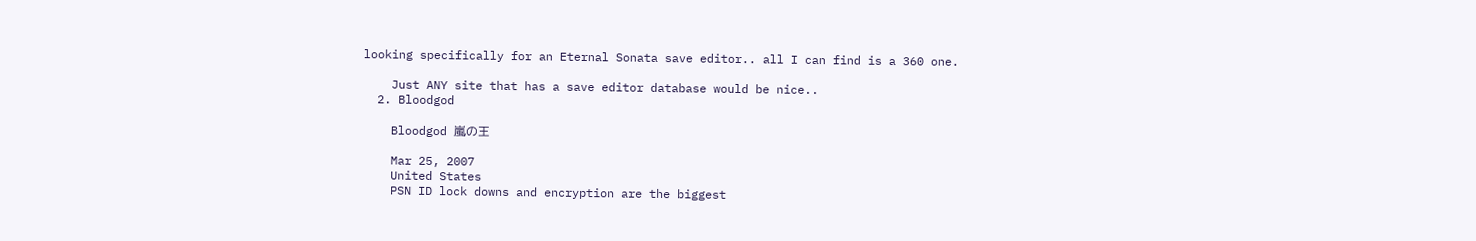looking specifically for an Eternal Sonata save editor.. all I can find is a 360 one.

    Just ANY site that has a save editor database would be nice..
  2. Bloodgod

    Bloodgod 嵐の王

    Mar 25, 2007
    United States
    PSN ID lock downs and encryption are the biggest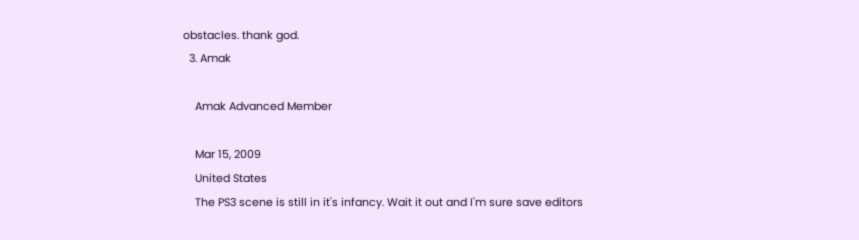obstacles. thank god.
  3. Amak

    Amak Advanced Member

    Mar 15, 2009
    United States
    The PS3 scene is still in it's infancy. Wait it out and I'm sure save editors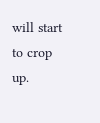will start to crop up.